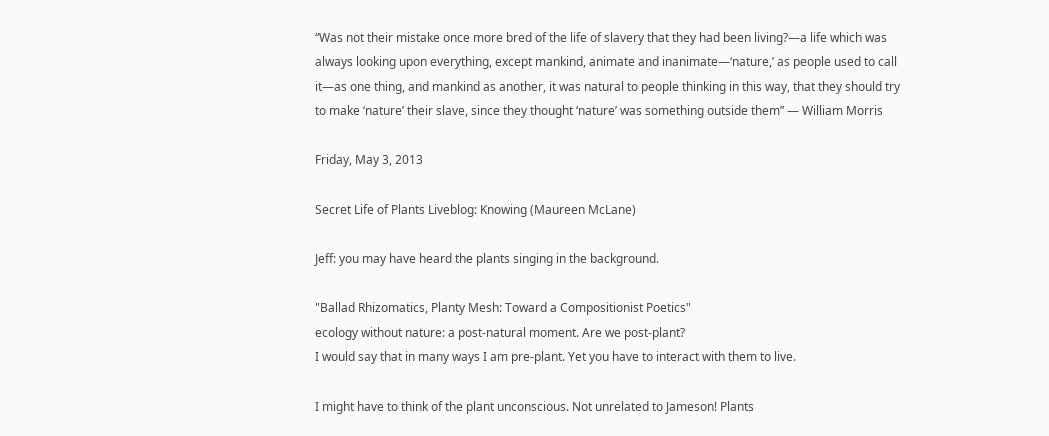“Was not their mistake once more bred of the life of slavery that they had been living?—a life which was always looking upon everything, except mankind, animate and inanimate—‘nature,’ as people used to call it—as one thing, and mankind as another, it was natural to people thinking in this way, that they should try to make ‘nature’ their slave, since they thought ‘nature’ was something outside them” — William Morris

Friday, May 3, 2013

Secret Life of Plants Liveblog: Knowing (Maureen McLane)

Jeff: you may have heard the plants singing in the background.

"Ballad Rhizomatics, Planty Mesh: Toward a Compositionist Poetics"
ecology without nature: a post-natural moment. Are we post-plant?
I would say that in many ways I am pre-plant. Yet you have to interact with them to live.

I might have to think of the plant unconscious. Not unrelated to Jameson! Plants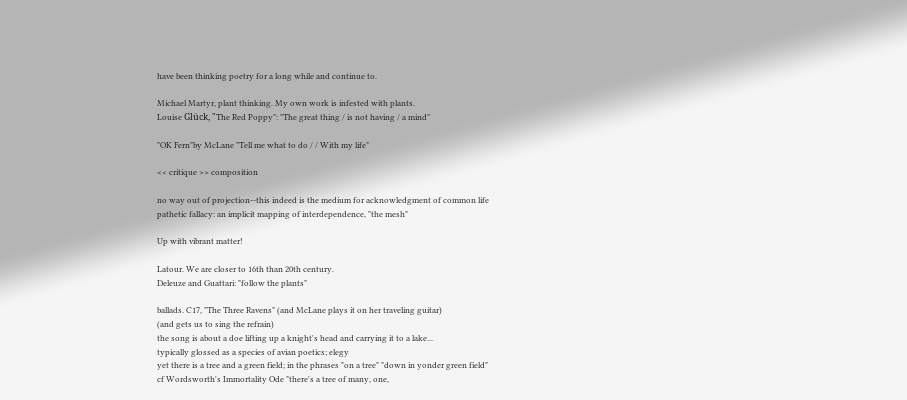have been thinking poetry for a long while and continue to.

Michael Martyr, plant thinking. My own work is infested with plants.
Louise Glück, "The Red Poppy": "The great thing / is not having / a mind"

"OK Fern"by McLane "Tell me what to do / / With my life"

<< critique >> composition

no way out of projection--this indeed is the medium for acknowledgment of common life
pathetic fallacy: an implicit mapping of interdependence, "the mesh"

Up with vibrant matter!

Latour. We are closer to 16th than 20th century.
Deleuze and Guattari: "follow the plants"

ballads. C17, "The Three Ravens" (and McLane plays it on her traveling guitar)
(and gets us to sing the refrain)
the song is about a doe lifting up a knight's head and carrying it to a lake...
typically glossed as a species of avian poetics; elegy
yet there is a tree and a green field; in the phrases "on a tree" "down in yonder green field"
cf Wordsworth's Immortality Ode "there's a tree of many, one,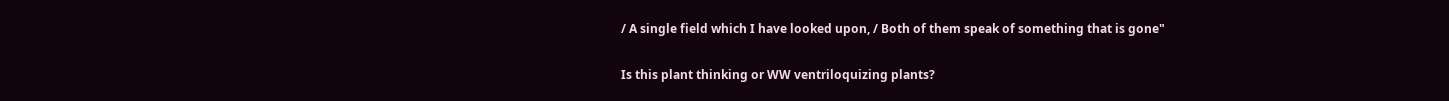/ A single field which I have looked upon, / Both of them speak of something that is gone"

Is this plant thinking or WW ventriloquizing plants?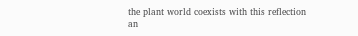the plant world coexists with this reflection
an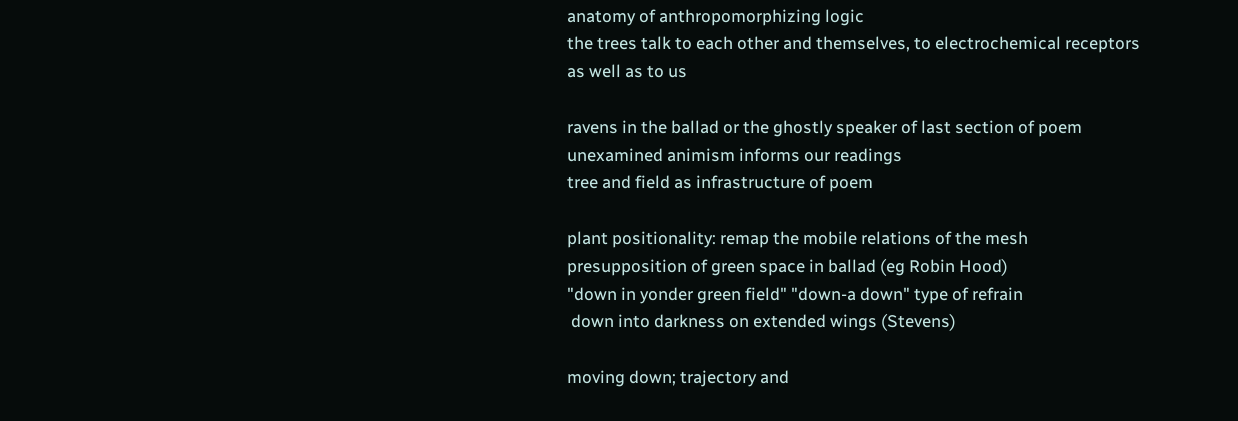anatomy of anthropomorphizing logic
the trees talk to each other and themselves, to electrochemical receptors
as well as to us

ravens in the ballad or the ghostly speaker of last section of poem
unexamined animism informs our readings
tree and field as infrastructure of poem

plant positionality: remap the mobile relations of the mesh
presupposition of green space in ballad (eg Robin Hood)
"down in yonder green field" "down-a down" type of refrain
 down into darkness on extended wings (Stevens)

moving down; trajectory and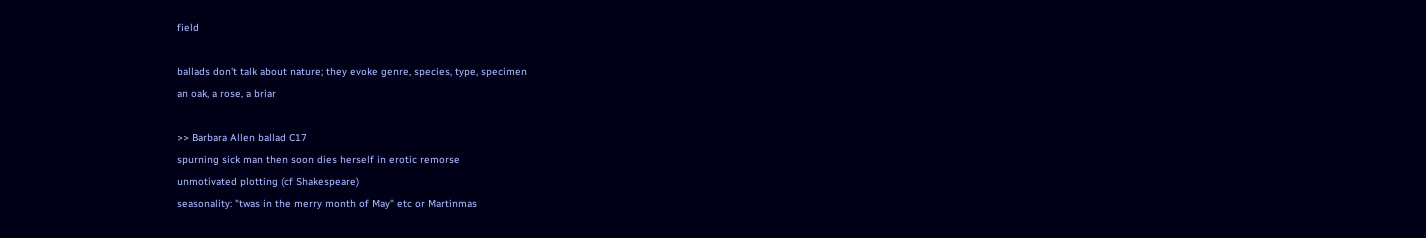field

ballads don't talk about nature; they evoke genre, species, type, specimen
an oak, a rose, a briar

>> Barbara Allen ballad C17
spurning sick man then soon dies herself in erotic remorse
unmotivated plotting (cf Shakespeare)
seasonality: "twas in the merry month of May" etc or Martinmas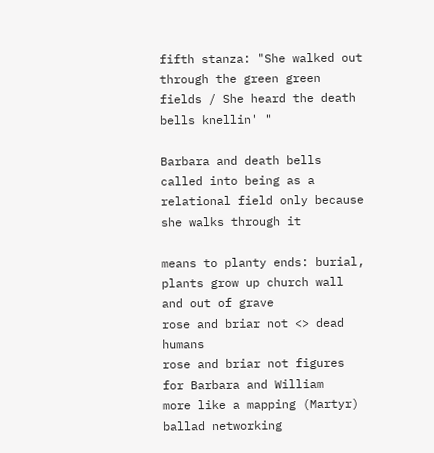fifth stanza: "She walked out through the green green fields / She heard the death bells knellin' "

Barbara and death bells
called into being as a relational field only because she walks through it

means to planty ends: burial, plants grow up church wall and out of grave
rose and briar not <> dead humans
rose and briar not figures for Barbara and William
more like a mapping (Martyr)
ballad networking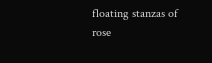floating stanzas of rose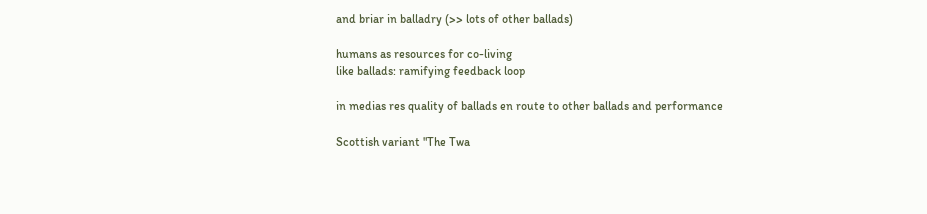and briar in balladry (>> lots of other ballads)

humans as resources for co-living
like ballads: ramifying feedback loop

in medias res quality of ballads en route to other ballads and performance

Scottish variant "The Twa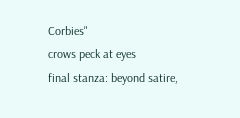Corbies"
crows peck at eyes
final stanza: beyond satire,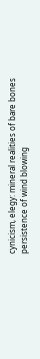cynicism, elegy: mineral realities of bare bones
persistence of wind blowing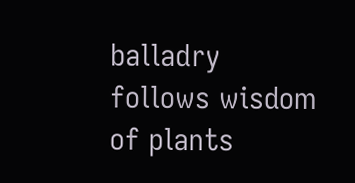balladry follows wisdom of plants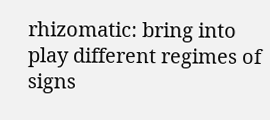rhizomatic: bring into play different regimes of signs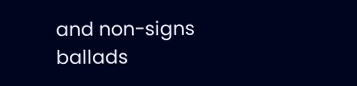and non-signs
ballads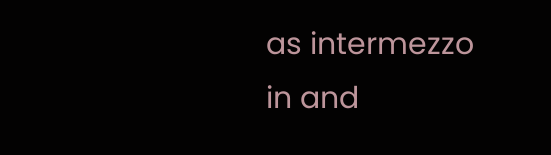as intermezzo
in and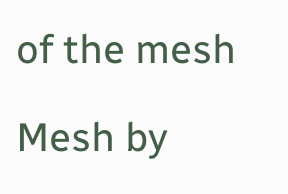of the mesh

Mesh by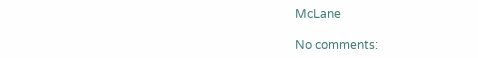McLane

No comments: